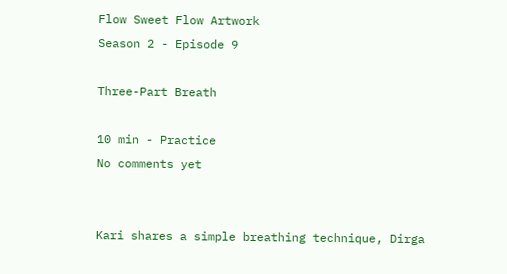Flow Sweet Flow Artwork
Season 2 - Episode 9

Three-Part Breath

10 min - Practice
No comments yet


Kari shares a simple breathing technique, Dirga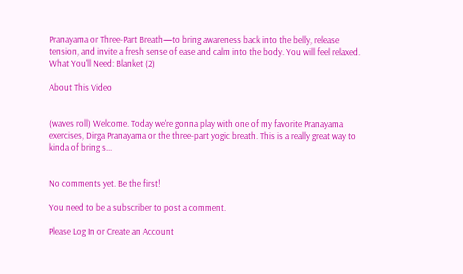Pranayama or Three-Part Breath—to bring awareness back into the belly, release tension, and invite a fresh sense of ease and calm into the body. You will feel relaxed.
What You'll Need: Blanket (2)

About This Video


(waves roll) Welcome. Today we're gonna play with one of my favorite Pranayama exercises, Dirga Pranayama or the three-part yogic breath. This is a really great way to kinda of bring s...


No comments yet. Be the first!

You need to be a subscriber to post a comment.

Please Log In or Create an Account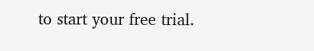to start your free trial.